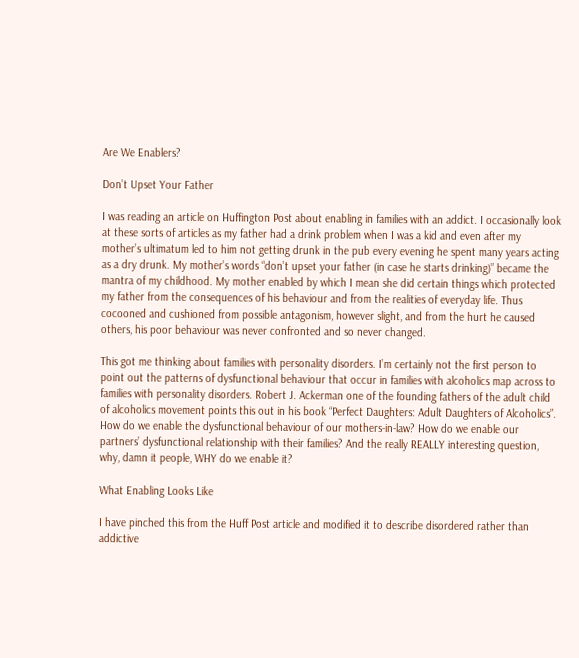Are We Enablers?

Don’t Upset Your Father

I was reading an article on Huffington Post about enabling in families with an addict. I occasionally look at these sorts of articles as my father had a drink problem when I was a kid and even after my mother’s ultimatum led to him not getting drunk in the pub every evening he spent many years acting as a dry drunk. My mother’s words “don’t upset your father (in case he starts drinking)” became the mantra of my childhood. My mother enabled by which I mean she did certain things which protected my father from the consequences of his behaviour and from the realities of everyday life. Thus cocooned and cushioned from possible antagonism, however slight, and from the hurt he caused others, his poor behaviour was never confronted and so never changed.

This got me thinking about families with personality disorders. I’m certainly not the first person to point out the patterns of dysfunctional behaviour that occur in families with alcoholics map across to families with personality disorders. Robert J. Ackerman one of the founding fathers of the adult child of alcoholics movement points this out in his book “Perfect Daughters: Adult Daughters of Alcoholics”. How do we enable the dysfunctional behaviour of our mothers-in-law? How do we enable our partners’ dysfunctional relationship with their families? And the really REALLY interesting question, why, damn it people, WHY do we enable it?

What Enabling Looks Like

I have pinched this from the Huff Post article and modified it to describe disordered rather than addictive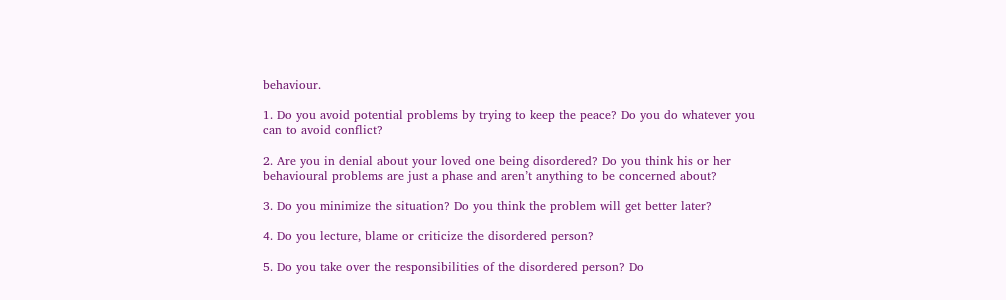behaviour.

1. Do you avoid potential problems by trying to keep the peace? Do you do whatever you can to avoid conflict?

2. Are you in denial about your loved one being disordered? Do you think his or her behavioural problems are just a phase and aren’t anything to be concerned about?

3. Do you minimize the situation? Do you think the problem will get better later?

4. Do you lecture, blame or criticize the disordered person?

5. Do you take over the responsibilities of the disordered person? Do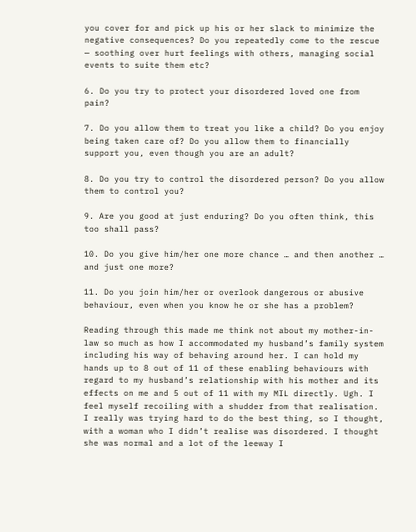you cover for and pick up his or her slack to minimize the negative consequences? Do you repeatedly come to the rescue — soothing over hurt feelings with others, managing social events to suite them etc?

6. Do you try to protect your disordered loved one from pain?

7. Do you allow them to treat you like a child? Do you enjoy being taken care of? Do you allow them to financially support you, even though you are an adult?

8. Do you try to control the disordered person? Do you allow them to control you?

9. Are you good at just enduring? Do you often think, this too shall pass?

10. Do you give him/her one more chance … and then another … and just one more?

11. Do you join him/her or overlook dangerous or abusive behaviour, even when you know he or she has a problem?

Reading through this made me think not about my mother-in-law so much as how I accommodated my husband’s family system including his way of behaving around her. I can hold my hands up to 8 out of 11 of these enabling behaviours with regard to my husband’s relationship with his mother and its effects on me and 5 out of 11 with my MIL directly. Ugh. I feel myself recoiling with a shudder from that realisation. I really was trying hard to do the best thing, so I thought, with a woman who I didn’t realise was disordered. I thought she was normal and a lot of the leeway I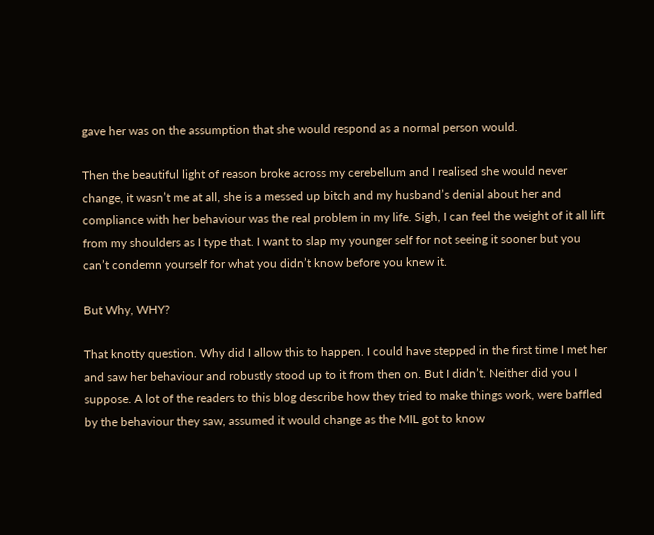gave her was on the assumption that she would respond as a normal person would.

Then the beautiful light of reason broke across my cerebellum and I realised she would never change, it wasn’t me at all, she is a messed up bitch and my husband’s denial about her and compliance with her behaviour was the real problem in my life. Sigh, I can feel the weight of it all lift from my shoulders as I type that. I want to slap my younger self for not seeing it sooner but you can’t condemn yourself for what you didn’t know before you knew it.

But Why, WHY?

That knotty question. Why did I allow this to happen. I could have stepped in the first time I met her and saw her behaviour and robustly stood up to it from then on. But I didn’t. Neither did you I suppose. A lot of the readers to this blog describe how they tried to make things work, were baffled by the behaviour they saw, assumed it would change as the MIL got to know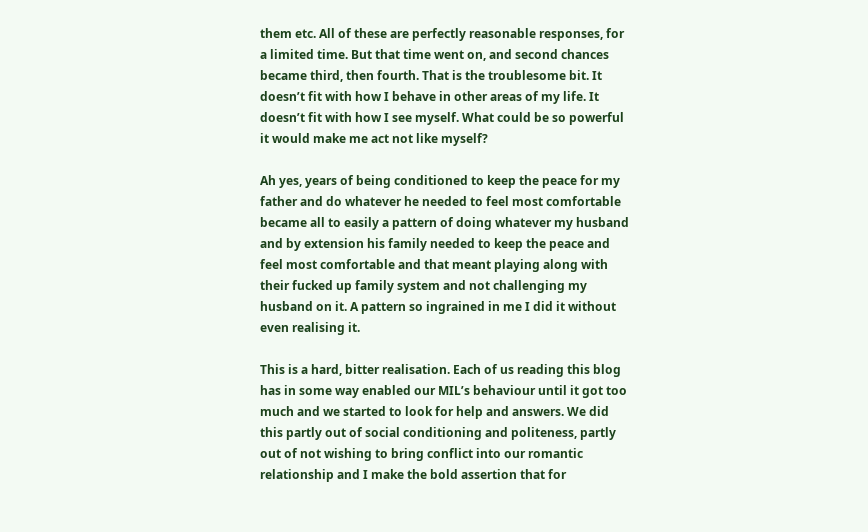them etc. All of these are perfectly reasonable responses, for a limited time. But that time went on, and second chances became third, then fourth. That is the troublesome bit. It doesn’t fit with how I behave in other areas of my life. It doesn’t fit with how I see myself. What could be so powerful it would make me act not like myself?

Ah yes, years of being conditioned to keep the peace for my father and do whatever he needed to feel most comfortable became all to easily a pattern of doing whatever my husband and by extension his family needed to keep the peace and feel most comfortable and that meant playing along with their fucked up family system and not challenging my husband on it. A pattern so ingrained in me I did it without even realising it.

This is a hard, bitter realisation. Each of us reading this blog has in some way enabled our MIL’s behaviour until it got too much and we started to look for help and answers. We did this partly out of social conditioning and politeness, partly out of not wishing to bring conflict into our romantic relationship and I make the bold assertion that for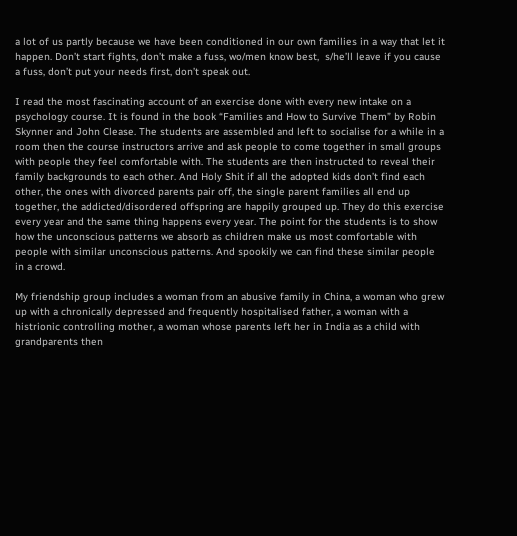a lot of us partly because we have been conditioned in our own families in a way that let it happen. Don’t start fights, don’t make a fuss, wo/men know best,  s/he’ll leave if you cause a fuss, don’t put your needs first, don’t speak out.

I read the most fascinating account of an exercise done with every new intake on a psychology course. It is found in the book “Families and How to Survive Them” by Robin Skynner and John Clease. The students are assembled and left to socialise for a while in a room then the course instructors arrive and ask people to come together in small groups with people they feel comfortable with. The students are then instructed to reveal their family backgrounds to each other. And Holy Shit if all the adopted kids don’t find each other, the ones with divorced parents pair off, the single parent families all end up together, the addicted/disordered offspring are happily grouped up. They do this exercise every year and the same thing happens every year. The point for the students is to show how the unconscious patterns we absorb as children make us most comfortable with people with similar unconscious patterns. And spookily we can find these similar people in a crowd.

My friendship group includes a woman from an abusive family in China, a woman who grew up with a chronically depressed and frequently hospitalised father, a woman with a histrionic controlling mother, a woman whose parents left her in India as a child with grandparents then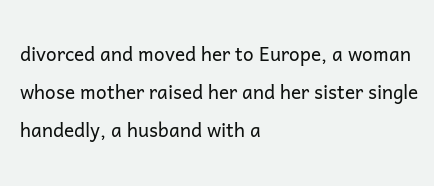divorced and moved her to Europe, a woman whose mother raised her and her sister single handedly, a husband with a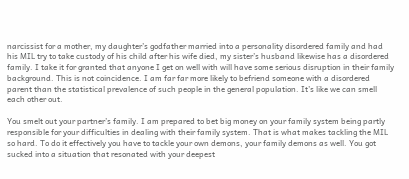narcissist for a mother, my daughter’s godfather married into a personality disordered family and had his MIL try to take custody of his child after his wife died, my sister’s husband likewise has a disordered family. I take it for granted that anyone I get on well with will have some serious disruption in their family background. This is not coincidence. I am far far more likely to befriend someone with a disordered parent than the statistical prevalence of such people in the general population. It’s like we can smell each other out.

You smelt out your partner’s family. I am prepared to bet big money on your family system being partly responsible for your difficulties in dealing with their family system. That is what makes tackling the MIL so hard. To do it effectively you have to tackle your own demons, your family demons as well. You got sucked into a situation that resonated with your deepest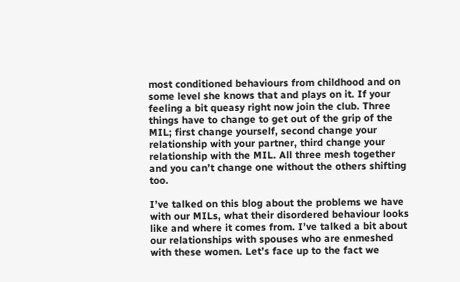most conditioned behaviours from childhood and on some level she knows that and plays on it. If your feeling a bit queasy right now join the club. Three things have to change to get out of the grip of the MIL; first change yourself, second change your relationship with your partner, third change your relationship with the MIL. All three mesh together and you can’t change one without the others shifting too.

I’ve talked on this blog about the problems we have with our MILs, what their disordered behaviour looks like and where it comes from. I’ve talked a bit about our relationships with spouses who are enmeshed with these women. Let’s face up to the fact we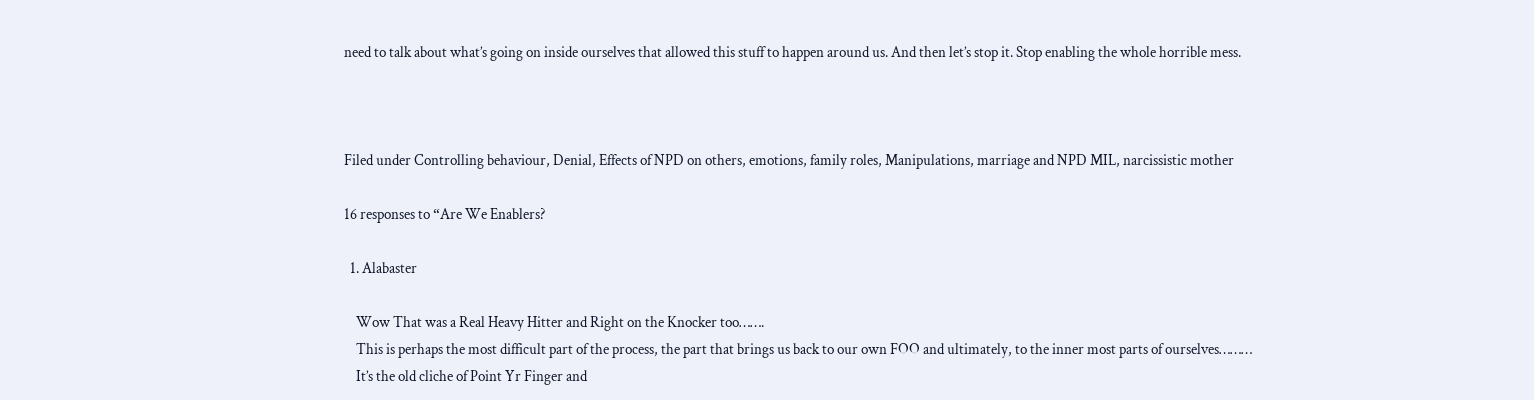need to talk about what’s going on inside ourselves that allowed this stuff to happen around us. And then let’s stop it. Stop enabling the whole horrible mess.



Filed under Controlling behaviour, Denial, Effects of NPD on others, emotions, family roles, Manipulations, marriage and NPD MIL, narcissistic mother

16 responses to “Are We Enablers?

  1. Alabaster

    Wow That was a Real Heavy Hitter and Right on the Knocker too…….
    This is perhaps the most difficult part of the process, the part that brings us back to our own FOO and ultimately, to the inner most parts of ourselves………
    It’s the old cliche of Point Yr Finger and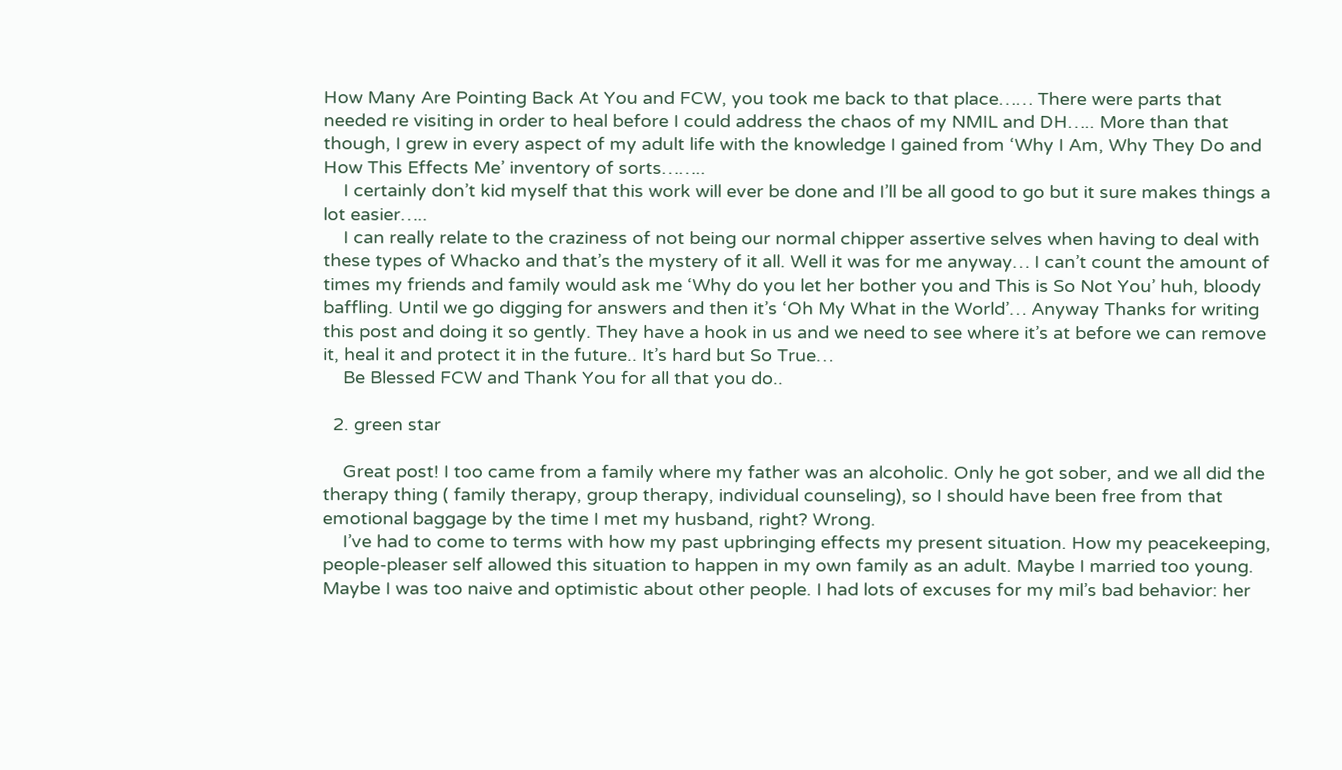How Many Are Pointing Back At You and FCW, you took me back to that place…… There were parts that needed re visiting in order to heal before I could address the chaos of my NMIL and DH….. More than that though, I grew in every aspect of my adult life with the knowledge I gained from ‘Why I Am, Why They Do and How This Effects Me’ inventory of sorts……..
    I certainly don’t kid myself that this work will ever be done and I’ll be all good to go but it sure makes things a lot easier…..
    I can really relate to the craziness of not being our normal chipper assertive selves when having to deal with these types of Whacko and that’s the mystery of it all. Well it was for me anyway… I can’t count the amount of times my friends and family would ask me ‘Why do you let her bother you and This is So Not You’ huh, bloody baffling. Until we go digging for answers and then it’s ‘Oh My What in the World’… Anyway Thanks for writing this post and doing it so gently. They have a hook in us and we need to see where it’s at before we can remove it, heal it and protect it in the future.. It’s hard but So True…
    Be Blessed FCW and Thank You for all that you do..

  2. green star

    Great post! I too came from a family where my father was an alcoholic. Only he got sober, and we all did the therapy thing ( family therapy, group therapy, individual counseling), so I should have been free from that emotional baggage by the time I met my husband, right? Wrong.
    I’ve had to come to terms with how my past upbringing effects my present situation. How my peacekeeping, people-pleaser self allowed this situation to happen in my own family as an adult. Maybe I married too young. Maybe I was too naive and optimistic about other people. I had lots of excuses for my mil’s bad behavior: her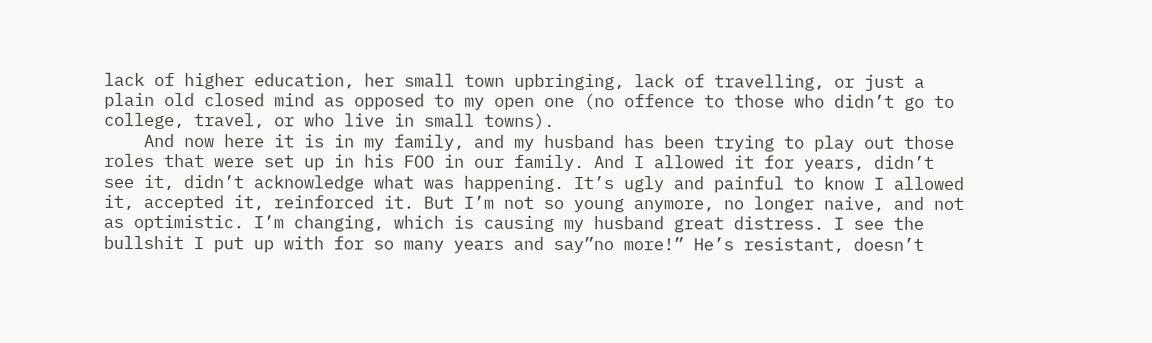lack of higher education, her small town upbringing, lack of travelling, or just a plain old closed mind as opposed to my open one (no offence to those who didn’t go to college, travel, or who live in small towns).
    And now here it is in my family, and my husband has been trying to play out those roles that were set up in his FOO in our family. And I allowed it for years, didn’t see it, didn’t acknowledge what was happening. It’s ugly and painful to know I allowed it, accepted it, reinforced it. But I’m not so young anymore, no longer naive, and not as optimistic. I’m changing, which is causing my husband great distress. I see the bullshit I put up with for so many years and say”no more!” He’s resistant, doesn’t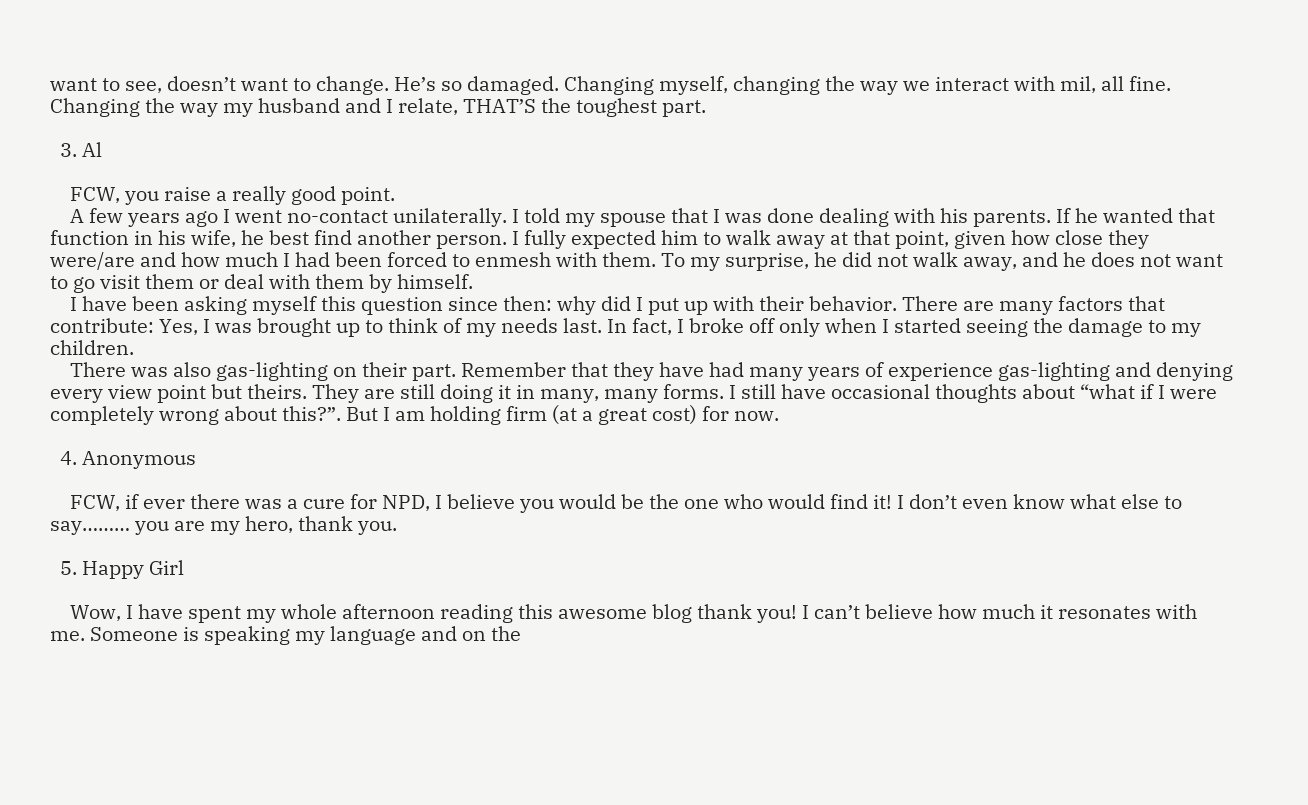want to see, doesn’t want to change. He’s so damaged. Changing myself, changing the way we interact with mil, all fine. Changing the way my husband and I relate, THAT’S the toughest part.

  3. Al

    FCW, you raise a really good point.
    A few years ago I went no-contact unilaterally. I told my spouse that I was done dealing with his parents. If he wanted that function in his wife, he best find another person. I fully expected him to walk away at that point, given how close they were/are and how much I had been forced to enmesh with them. To my surprise, he did not walk away, and he does not want to go visit them or deal with them by himself.
    I have been asking myself this question since then: why did I put up with their behavior. There are many factors that contribute: Yes, I was brought up to think of my needs last. In fact, I broke off only when I started seeing the damage to my children.
    There was also gas-lighting on their part. Remember that they have had many years of experience gas-lighting and denying every view point but theirs. They are still doing it in many, many forms. I still have occasional thoughts about “what if I were completely wrong about this?”. But I am holding firm (at a great cost) for now.

  4. Anonymous

    FCW, if ever there was a cure for NPD, I believe you would be the one who would find it! I don’t even know what else to say……… you are my hero, thank you.

  5. Happy Girl

    Wow, I have spent my whole afternoon reading this awesome blog thank you! I can’t believe how much it resonates with me. Someone is speaking my language and on the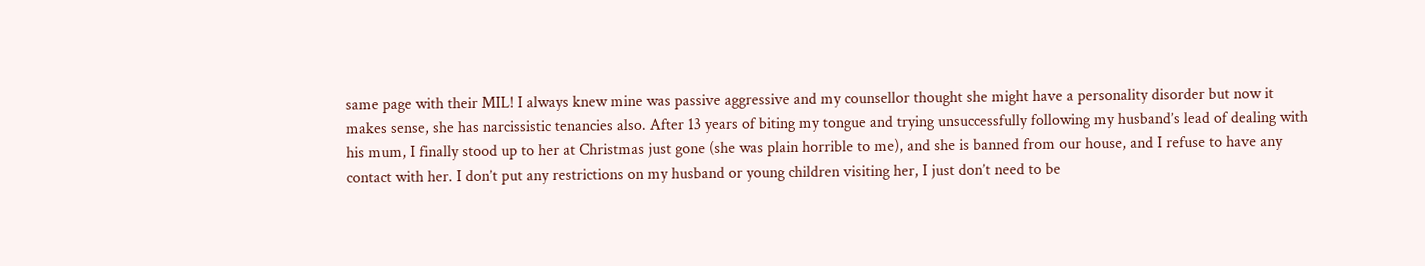same page with their MIL! I always knew mine was passive aggressive and my counsellor thought she might have a personality disorder but now it makes sense, she has narcissistic tenancies also. After 13 years of biting my tongue and trying unsuccessfully following my husband’s lead of dealing with his mum, I finally stood up to her at Christmas just gone (she was plain horrible to me), and she is banned from our house, and I refuse to have any contact with her. I don’t put any restrictions on my husband or young children visiting her, I just don’t need to be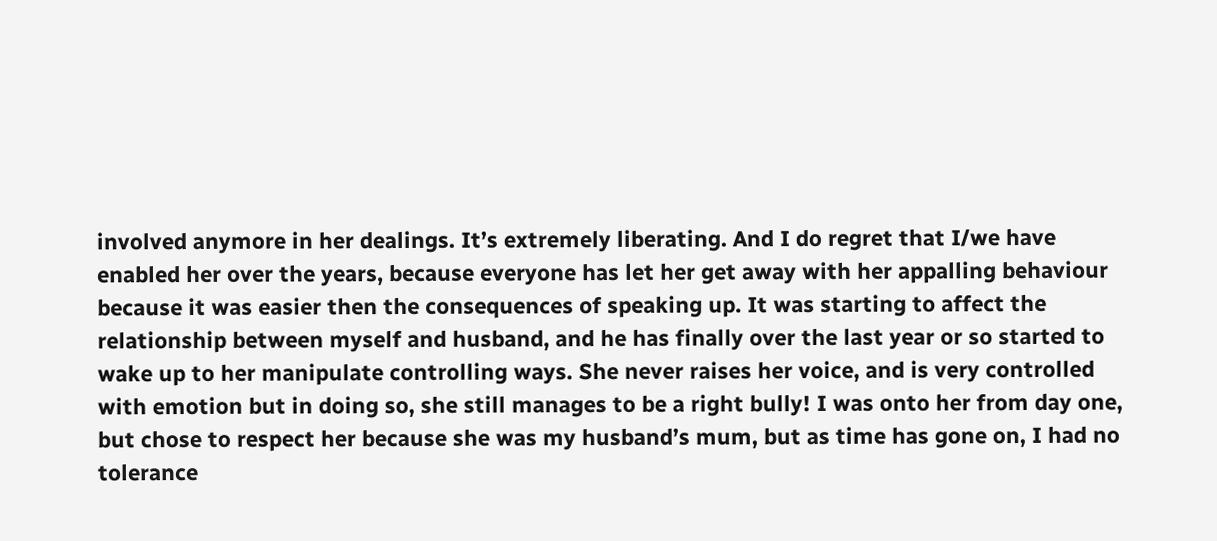involved anymore in her dealings. It’s extremely liberating. And I do regret that I/we have enabled her over the years, because everyone has let her get away with her appalling behaviour because it was easier then the consequences of speaking up. It was starting to affect the relationship between myself and husband, and he has finally over the last year or so started to wake up to her manipulate controlling ways. She never raises her voice, and is very controlled with emotion but in doing so, she still manages to be a right bully! I was onto her from day one, but chose to respect her because she was my husband’s mum, but as time has gone on, I had no tolerance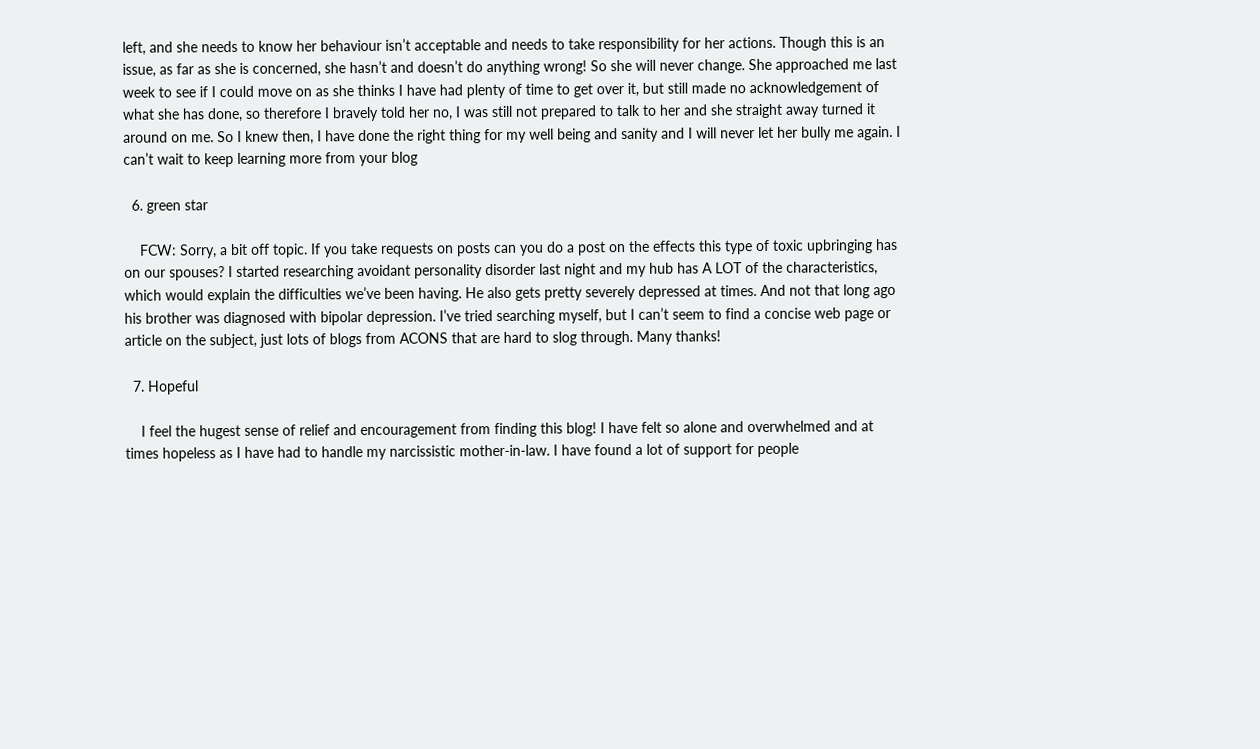left, and she needs to know her behaviour isn’t acceptable and needs to take responsibility for her actions. Though this is an issue, as far as she is concerned, she hasn’t and doesn’t do anything wrong! So she will never change. She approached me last week to see if I could move on as she thinks I have had plenty of time to get over it, but still made no acknowledgement of what she has done, so therefore I bravely told her no, I was still not prepared to talk to her and she straight away turned it around on me. So I knew then, I have done the right thing for my well being and sanity and I will never let her bully me again. I can’t wait to keep learning more from your blog

  6. green star

    FCW: Sorry, a bit off topic. If you take requests on posts can you do a post on the effects this type of toxic upbringing has on our spouses? I started researching avoidant personality disorder last night and my hub has A LOT of the characteristics, which would explain the difficulties we’ve been having. He also gets pretty severely depressed at times. And not that long ago his brother was diagnosed with bipolar depression. I’ve tried searching myself, but I can’t seem to find a concise web page or article on the subject, just lots of blogs from ACONS that are hard to slog through. Many thanks!

  7. Hopeful

    I feel the hugest sense of relief and encouragement from finding this blog! I have felt so alone and overwhelmed and at times hopeless as I have had to handle my narcissistic mother-in-law. I have found a lot of support for people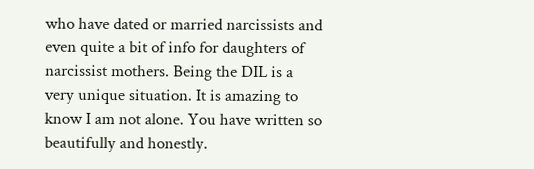who have dated or married narcissists and even quite a bit of info for daughters of narcissist mothers. Being the DIL is a very unique situation. It is amazing to know I am not alone. You have written so beautifully and honestly.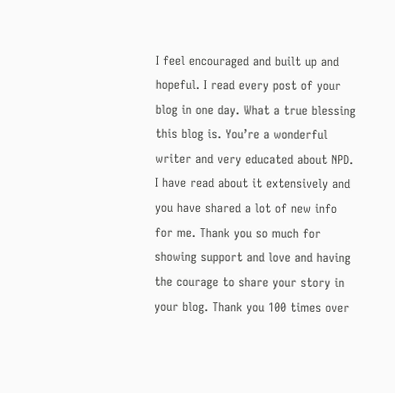I feel encouraged and built up and hopeful. I read every post of your blog in one day. What a true blessing this blog is. You’re a wonderful writer and very educated about NPD. I have read about it extensively and you have shared a lot of new info for me. Thank you so much for showing support and love and having the courage to share your story in your blog. Thank you 100 times over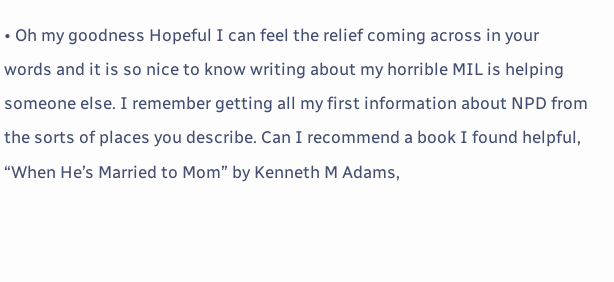• Oh my goodness Hopeful I can feel the relief coming across in your words and it is so nice to know writing about my horrible MIL is helping someone else. I remember getting all my first information about NPD from the sorts of places you describe. Can I recommend a book I found helpful, “When He’s Married to Mom” by Kenneth M Adams,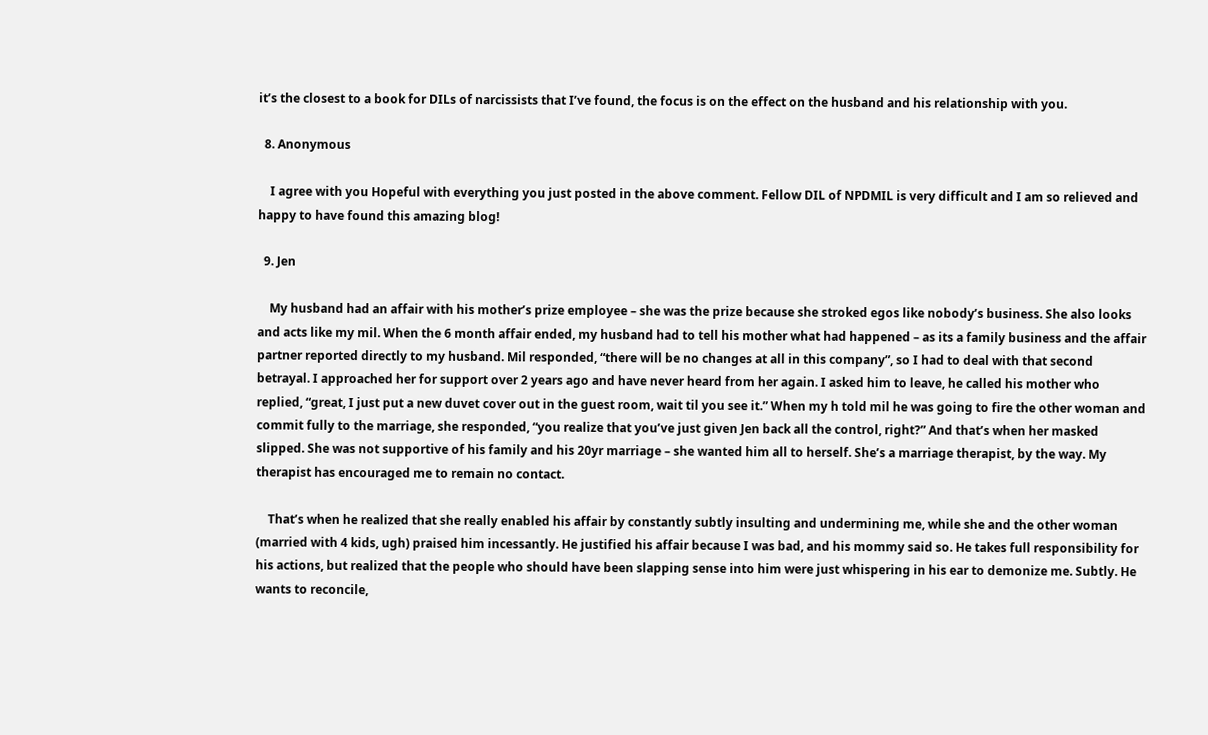it’s the closest to a book for DILs of narcissists that I’ve found, the focus is on the effect on the husband and his relationship with you.

  8. Anonymous

    I agree with you Hopeful with everything you just posted in the above comment. Fellow DIL of NPDMIL is very difficult and I am so relieved and happy to have found this amazing blog!

  9. Jen

    My husband had an affair with his mother’s prize employee – she was the prize because she stroked egos like nobody’s business. She also looks and acts like my mil. When the 6 month affair ended, my husband had to tell his mother what had happened – as its a family business and the affair partner reported directly to my husband. Mil responded, “there will be no changes at all in this company”, so I had to deal with that second betrayal. I approached her for support over 2 years ago and have never heard from her again. I asked him to leave, he called his mother who replied, “great, I just put a new duvet cover out in the guest room, wait til you see it.” When my h told mil he was going to fire the other woman and commit fully to the marriage, she responded, “you realize that you’ve just given Jen back all the control, right?” And that’s when her masked slipped. She was not supportive of his family and his 20yr marriage – she wanted him all to herself. She’s a marriage therapist, by the way. My therapist has encouraged me to remain no contact.

    That’s when he realized that she really enabled his affair by constantly subtly insulting and undermining me, while she and the other woman (married with 4 kids, ugh) praised him incessantly. He justified his affair because I was bad, and his mommy said so. He takes full responsibility for his actions, but realized that the people who should have been slapping sense into him were just whispering in his ear to demonize me. Subtly. He wants to reconcile,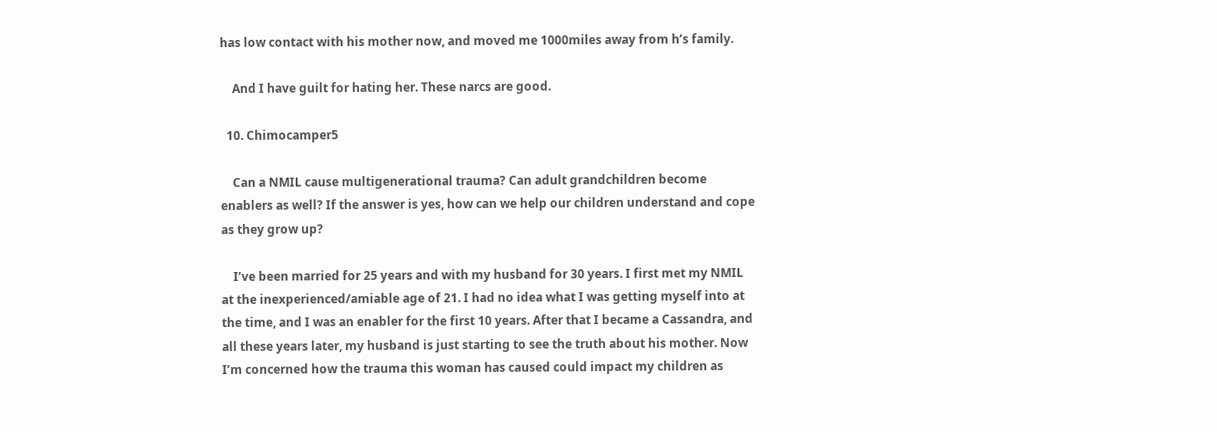has low contact with his mother now, and moved me 1000miles away from h’s family.

    And I have guilt for hating her. These narcs are good.

  10. Chimocamper5

    Can a NMIL cause multigenerational trauma? Can adult grandchildren become enablers as well? If the answer is yes, how can we help our children understand and cope as they grow up?

    I’ve been married for 25 years and with my husband for 30 years. I first met my NMIL at the inexperienced/amiable age of 21. I had no idea what I was getting myself into at the time, and I was an enabler for the first 10 years. After that I became a Cassandra, and all these years later, my husband is just starting to see the truth about his mother. Now I’m concerned how the trauma this woman has caused could impact my children as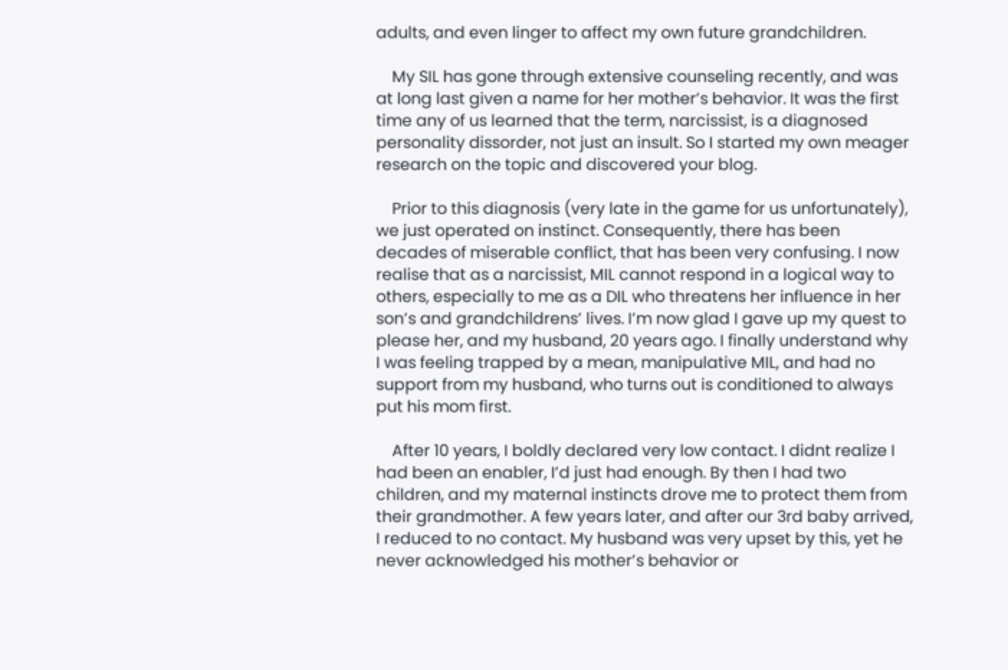adults, and even linger to affect my own future grandchildren.

    My SIL has gone through extensive counseling recently, and was at long last given a name for her mother’s behavior. It was the first time any of us learned that the term, narcissist, is a diagnosed personality dissorder, not just an insult. So I started my own meager research on the topic and discovered your blog.

    Prior to this diagnosis (very late in the game for us unfortunately), we just operated on instinct. Consequently, there has been decades of miserable conflict, that has been very confusing. I now realise that as a narcissist, MIL cannot respond in a logical way to others, especially to me as a DIL who threatens her influence in her son’s and grandchildrens’ lives. I’m now glad I gave up my quest to please her, and my husband, 20 years ago. I finally understand why I was feeling trapped by a mean, manipulative MIL, and had no support from my husband, who turns out is conditioned to always put his mom first.

    After 10 years, I boldly declared very low contact. I didnt realize I had been an enabler, I’d just had enough. By then I had two children, and my maternal instincts drove me to protect them from their grandmother. A few years later, and after our 3rd baby arrived, I reduced to no contact. My husband was very upset by this, yet he never acknowledged his mother’s behavior or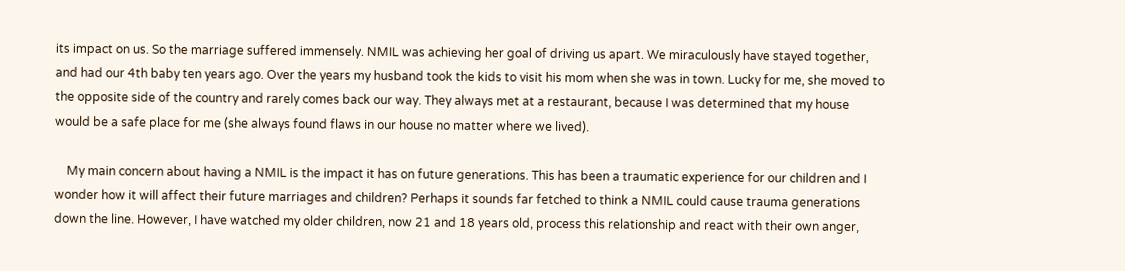its impact on us. So the marriage suffered immensely. NMIL was achieving her goal of driving us apart. We miraculously have stayed together, and had our 4th baby ten years ago. Over the years my husband took the kids to visit his mom when she was in town. Lucky for me, she moved to the opposite side of the country and rarely comes back our way. They always met at a restaurant, because I was determined that my house would be a safe place for me (she always found flaws in our house no matter where we lived).

    My main concern about having a NMIL is the impact it has on future generations. This has been a traumatic experience for our children and I wonder how it will affect their future marriages and children? Perhaps it sounds far fetched to think a NMIL could cause trauma generations down the line. However, I have watched my older children, now 21 and 18 years old, process this relationship and react with their own anger,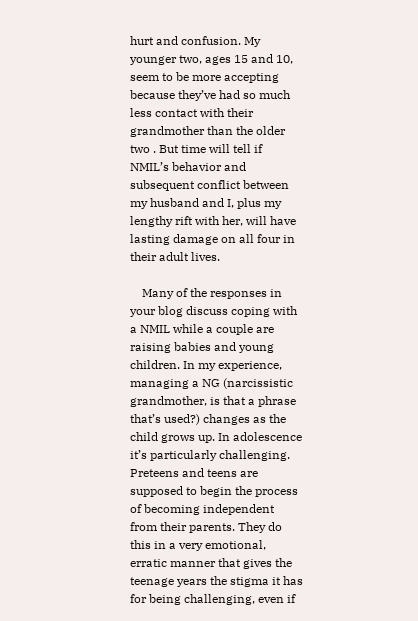hurt and confusion. My younger two, ages 15 and 10, seem to be more accepting because they’ve had so much less contact with their grandmother than the older two . But time will tell if NMIL’s behavior and subsequent conflict between my husband and I, plus my lengthy rift with her, will have lasting damage on all four in their adult lives.

    Many of the responses in your blog discuss coping with a NMIL while a couple are raising babies and young children. In my experience, managing a NG (narcissistic grandmother, is that a phrase that’s used?) changes as the child grows up. In adolescence it’s particularly challenging. Preteens and teens are supposed to begin the process of becoming independent from their parents. They do this in a very emotional, erratic manner that gives the teenage years the stigma it has for being challenging, even if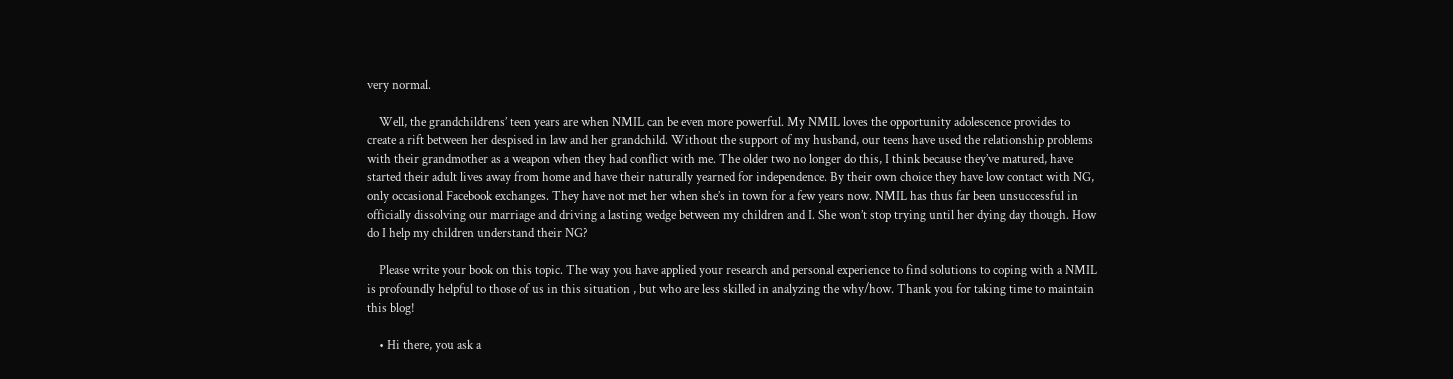very normal.

    Well, the grandchildrens’ teen years are when NMIL can be even more powerful. My NMIL loves the opportunity adolescence provides to create a rift between her despised in law and her grandchild. Without the support of my husband, our teens have used the relationship problems with their grandmother as a weapon when they had conflict with me. The older two no longer do this, I think because they’ve matured, have started their adult lives away from home and have their naturally yearned for independence. By their own choice they have low contact with NG, only occasional Facebook exchanges. They have not met her when she’s in town for a few years now. NMIL has thus far been unsuccessful in officially dissolving our marriage and driving a lasting wedge between my children and I. She won’t stop trying until her dying day though. How do I help my children understand their NG?

    Please write your book on this topic. The way you have applied your research and personal experience to find solutions to coping with a NMIL is profoundly helpful to those of us in this situation , but who are less skilled in analyzing the why/how. Thank you for taking time to maintain this blog!

    • Hi there, you ask a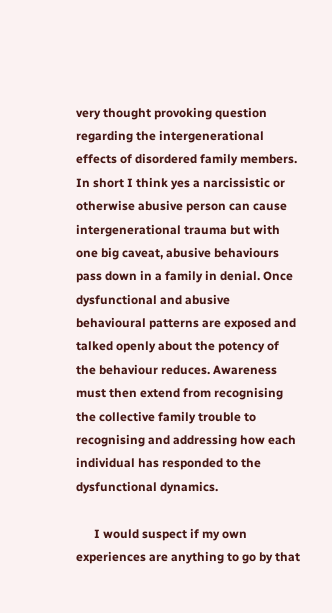very thought provoking question regarding the intergenerational effects of disordered family members. In short I think yes a narcissistic or otherwise abusive person can cause intergenerational trauma but with one big caveat, abusive behaviours pass down in a family in denial. Once dysfunctional and abusive behavioural patterns are exposed and talked openly about the potency of the behaviour reduces. Awareness must then extend from recognising the collective family trouble to recognising and addressing how each individual has responded to the dysfunctional dynamics.

      I would suspect if my own experiences are anything to go by that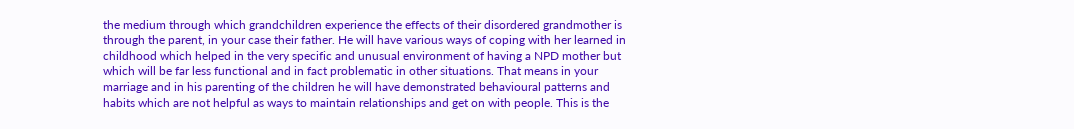the medium through which grandchildren experience the effects of their disordered grandmother is through the parent, in your case their father. He will have various ways of coping with her learned in childhood which helped in the very specific and unusual environment of having a NPD mother but which will be far less functional and in fact problematic in other situations. That means in your marriage and in his parenting of the children he will have demonstrated behavioural patterns and habits which are not helpful as ways to maintain relationships and get on with people. This is the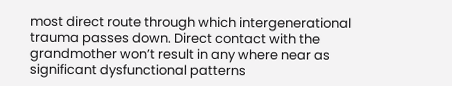most direct route through which intergenerational trauma passes down. Direct contact with the grandmother won’t result in any where near as significant dysfunctional patterns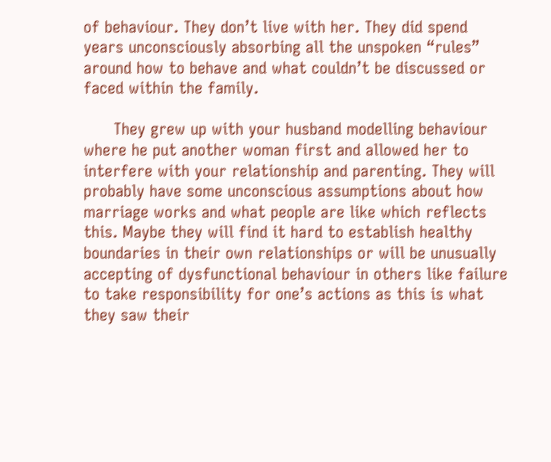of behaviour. They don’t live with her. They did spend years unconsciously absorbing all the unspoken “rules” around how to behave and what couldn’t be discussed or faced within the family.

      They grew up with your husband modelling behaviour where he put another woman first and allowed her to interfere with your relationship and parenting. They will probably have some unconscious assumptions about how marriage works and what people are like which reflects this. Maybe they will find it hard to establish healthy boundaries in their own relationships or will be unusually accepting of dysfunctional behaviour in others like failure to take responsibility for one’s actions as this is what they saw their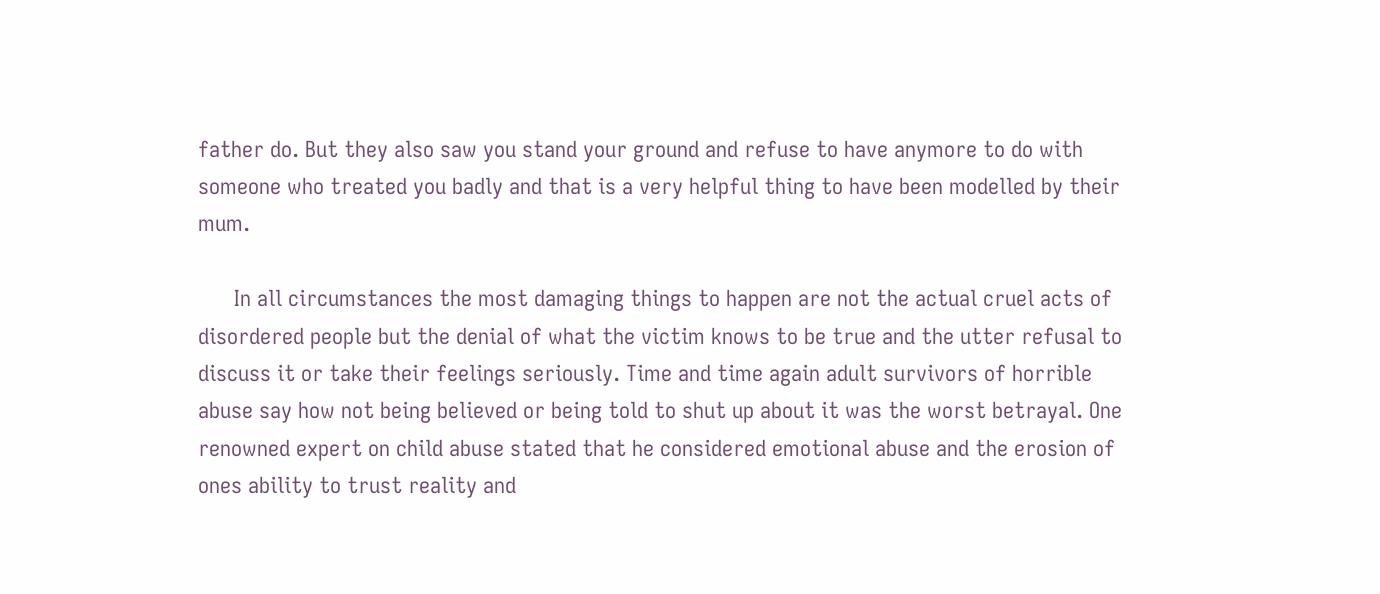father do. But they also saw you stand your ground and refuse to have anymore to do with someone who treated you badly and that is a very helpful thing to have been modelled by their mum.

      In all circumstances the most damaging things to happen are not the actual cruel acts of disordered people but the denial of what the victim knows to be true and the utter refusal to discuss it or take their feelings seriously. Time and time again adult survivors of horrible abuse say how not being believed or being told to shut up about it was the worst betrayal. One renowned expert on child abuse stated that he considered emotional abuse and the erosion of ones ability to trust reality and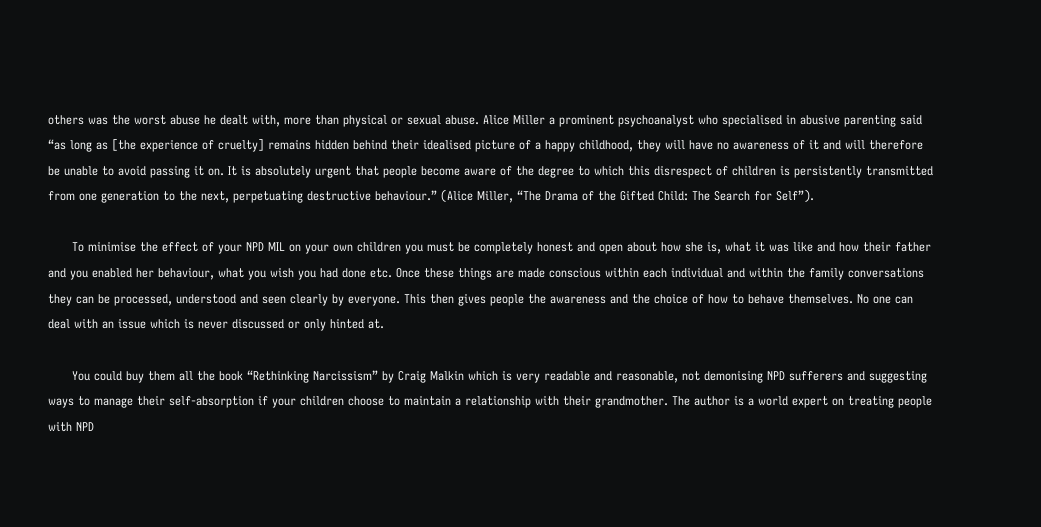others was the worst abuse he dealt with, more than physical or sexual abuse. Alice Miller a prominent psychoanalyst who specialised in abusive parenting said “as long as [the experience of cruelty] remains hidden behind their idealised picture of a happy childhood, they will have no awareness of it and will therefore be unable to avoid passing it on. It is absolutely urgent that people become aware of the degree to which this disrespect of children is persistently transmitted from one generation to the next, perpetuating destructive behaviour.” (Alice Miller, “The Drama of the Gifted Child: The Search for Self”).

      To minimise the effect of your NPD MIL on your own children you must be completely honest and open about how she is, what it was like and how their father and you enabled her behaviour, what you wish you had done etc. Once these things are made conscious within each individual and within the family conversations they can be processed, understood and seen clearly by everyone. This then gives people the awareness and the choice of how to behave themselves. No one can deal with an issue which is never discussed or only hinted at.

      You could buy them all the book “Rethinking Narcissism” by Craig Malkin which is very readable and reasonable, not demonising NPD sufferers and suggesting ways to manage their self-absorption if your children choose to maintain a relationship with their grandmother. The author is a world expert on treating people with NPD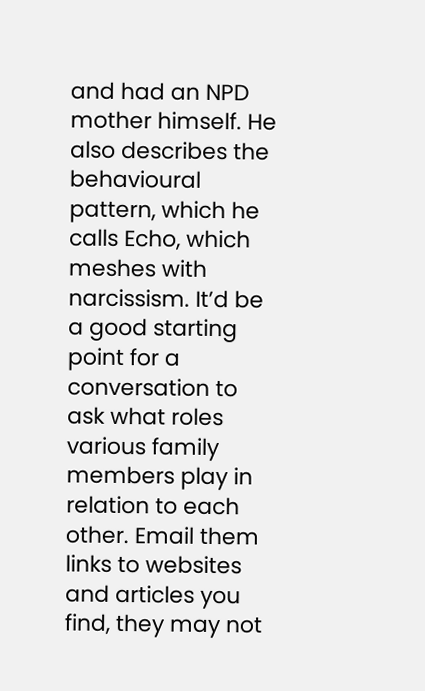and had an NPD mother himself. He also describes the behavioural pattern, which he calls Echo, which meshes with narcissism. It’d be a good starting point for a conversation to ask what roles various family members play in relation to each other. Email them links to websites and articles you find, they may not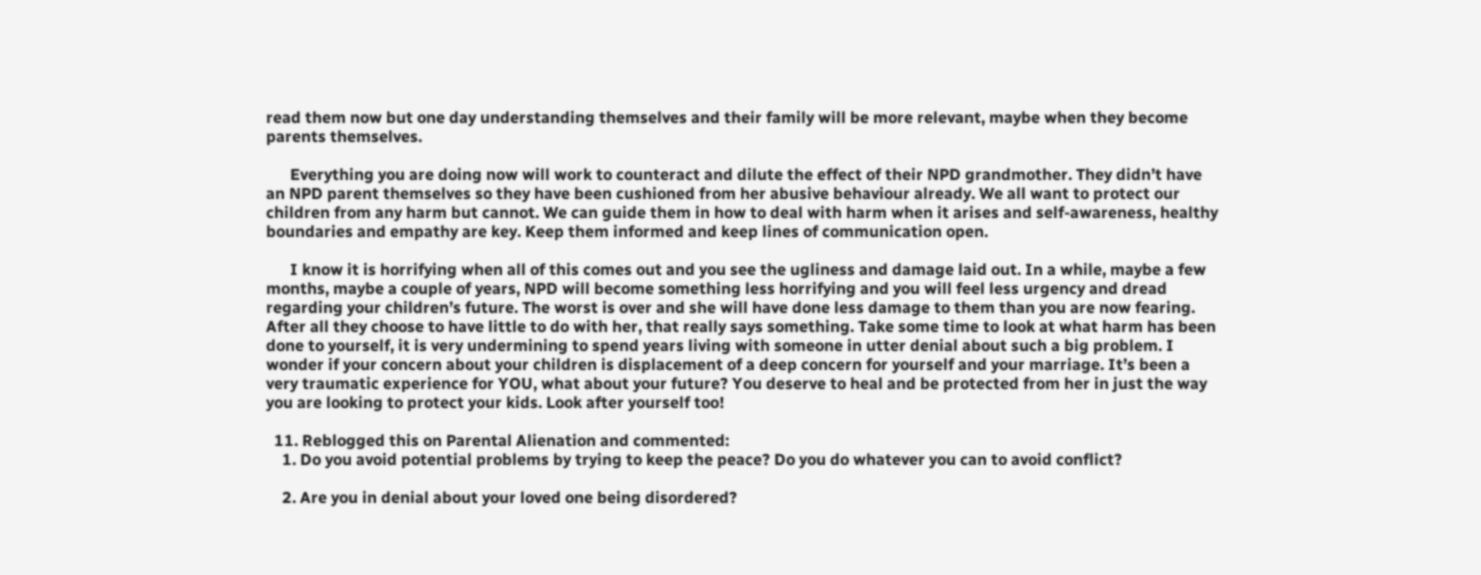read them now but one day understanding themselves and their family will be more relevant, maybe when they become parents themselves.

      Everything you are doing now will work to counteract and dilute the effect of their NPD grandmother. They didn’t have an NPD parent themselves so they have been cushioned from her abusive behaviour already. We all want to protect our children from any harm but cannot. We can guide them in how to deal with harm when it arises and self-awareness, healthy boundaries and empathy are key. Keep them informed and keep lines of communication open.

      I know it is horrifying when all of this comes out and you see the ugliness and damage laid out. In a while, maybe a few months, maybe a couple of years, NPD will become something less horrifying and you will feel less urgency and dread regarding your children’s future. The worst is over and she will have done less damage to them than you are now fearing. After all they choose to have little to do with her, that really says something. Take some time to look at what harm has been done to yourself, it is very undermining to spend years living with someone in utter denial about such a big problem. I wonder if your concern about your children is displacement of a deep concern for yourself and your marriage. It’s been a very traumatic experience for YOU, what about your future? You deserve to heal and be protected from her in just the way you are looking to protect your kids. Look after yourself too!

  11. Reblogged this on Parental Alienation and commented:
    1. Do you avoid potential problems by trying to keep the peace? Do you do whatever you can to avoid conflict?

    2. Are you in denial about your loved one being disordered?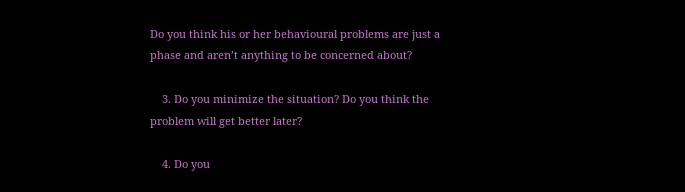Do you think his or her behavioural problems are just a phase and aren’t anything to be concerned about?

    3. Do you minimize the situation? Do you think the problem will get better later?

    4. Do you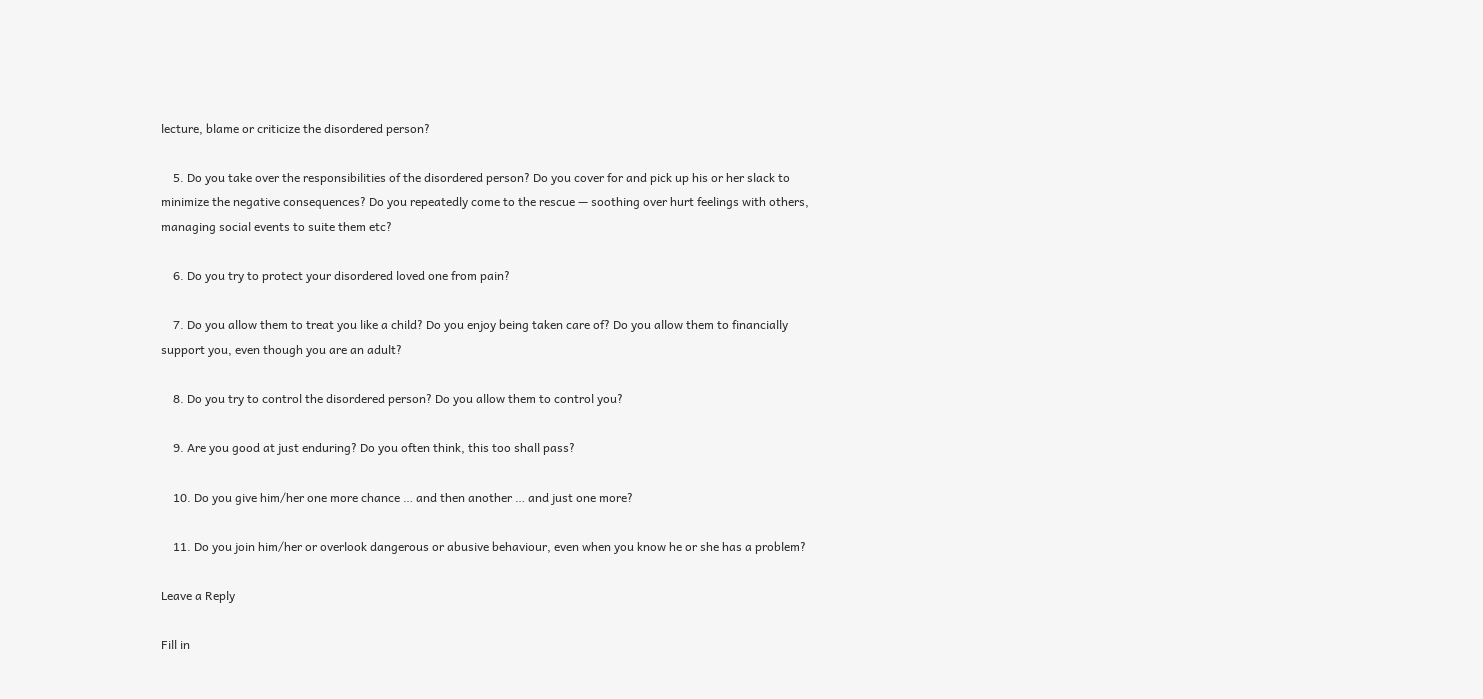lecture, blame or criticize the disordered person?

    5. Do you take over the responsibilities of the disordered person? Do you cover for and pick up his or her slack to minimize the negative consequences? Do you repeatedly come to the rescue — soothing over hurt feelings with others, managing social events to suite them etc?

    6. Do you try to protect your disordered loved one from pain?

    7. Do you allow them to treat you like a child? Do you enjoy being taken care of? Do you allow them to financially support you, even though you are an adult?

    8. Do you try to control the disordered person? Do you allow them to control you?

    9. Are you good at just enduring? Do you often think, this too shall pass?

    10. Do you give him/her one more chance … and then another … and just one more?

    11. Do you join him/her or overlook dangerous or abusive behaviour, even when you know he or she has a problem?

Leave a Reply

Fill in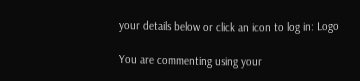your details below or click an icon to log in: Logo

You are commenting using your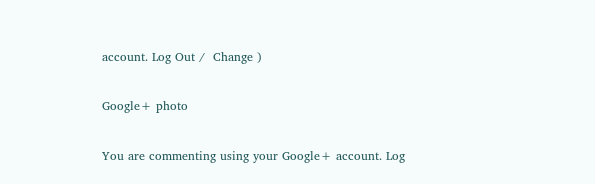account. Log Out /  Change )

Google+ photo

You are commenting using your Google+ account. Log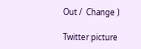Out /  Change )

Twitter picture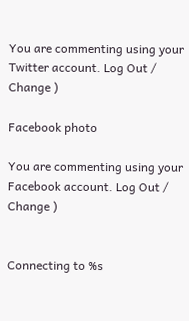You are commenting using your Twitter account. Log Out /  Change )

Facebook photo

You are commenting using your Facebook account. Log Out /  Change )


Connecting to %s